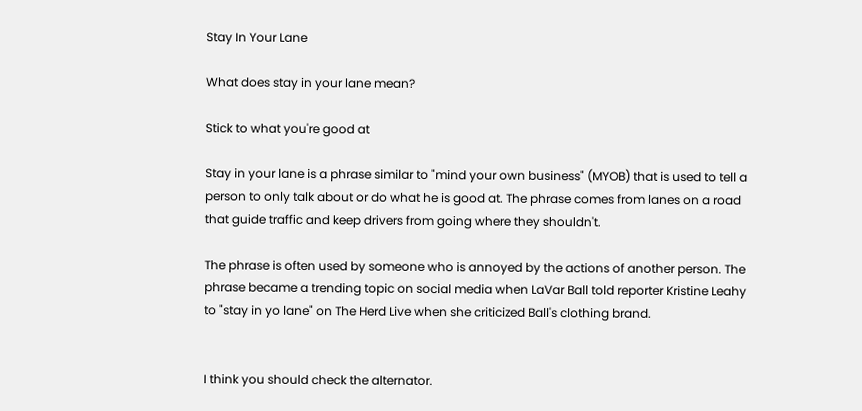Stay In Your Lane

What does stay in your lane mean?

Stick to what you're good at

Stay in your lane is a phrase similar to "mind your own business" (MYOB) that is used to tell a person to only talk about or do what he is good at. The phrase comes from lanes on a road that guide traffic and keep drivers from going where they shouldn't.

The phrase is often used by someone who is annoyed by the actions of another person. The phrase became a trending topic on social media when LaVar Ball told reporter Kristine Leahy to "stay in yo lane" on The Herd Live when she criticized Ball's clothing brand.


I think you should check the alternator.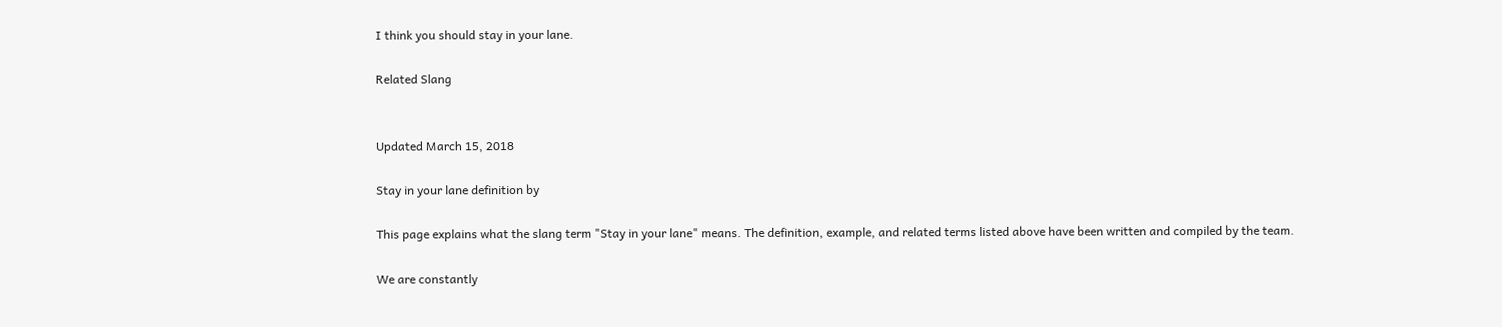I think you should stay in your lane.

Related Slang


Updated March 15, 2018

Stay in your lane definition by

This page explains what the slang term "Stay in your lane" means. The definition, example, and related terms listed above have been written and compiled by the team.

We are constantly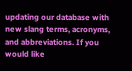updating our database with new slang terms, acronyms, and abbreviations. If you would like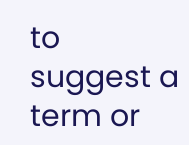to suggest a term or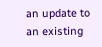an update to an existing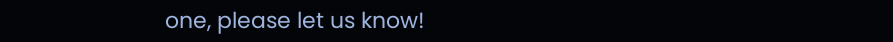one, please let us know!